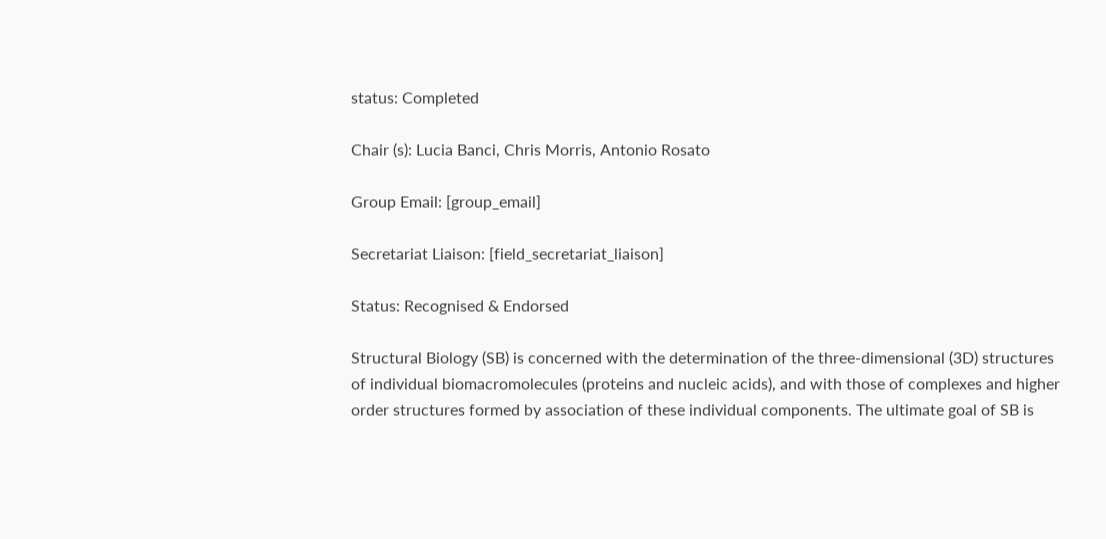status: Completed

Chair (s): Lucia Banci, Chris Morris, Antonio Rosato

Group Email: [group_email]

Secretariat Liaison: [field_secretariat_liaison]

Status: Recognised & Endorsed

Structural Biology (SB) is concerned with the determination of the three-dimensional (3D) structures of individual biomacromolecules (proteins and nucleic acids), and with those of complexes and higher order structures formed by association of these individual components. The ultimate goal of SB is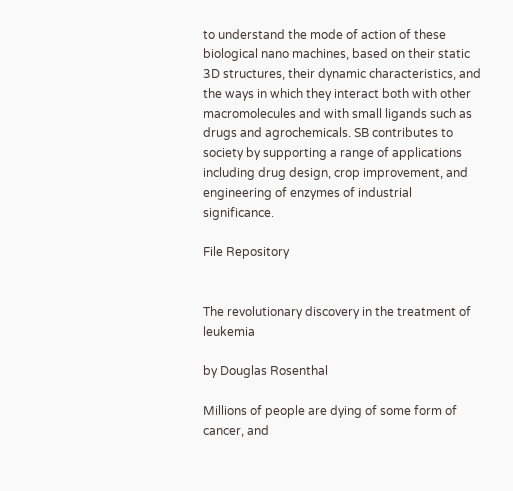to understand the mode of action of these biological nano machines, based on their static 3D structures, their dynamic characteristics, and the ways in which they interact both with other macromolecules and with small ligands such as drugs and agrochemicals. SB contributes to society by supporting a range of applications including drug design, crop improvement, and engineering of enzymes of industrial significance.

File Repository


The revolutionary discovery in the treatment of leukemia

by Douglas Rosenthal

Millions of people are dying of some form of cancer, and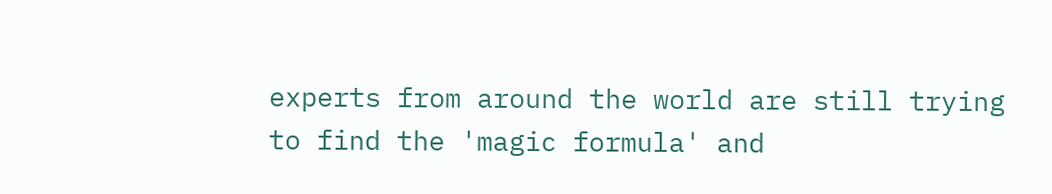experts from around the world are still trying to find the 'magic formula' and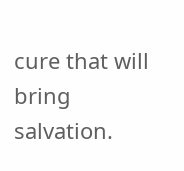cure that will bring salvation.